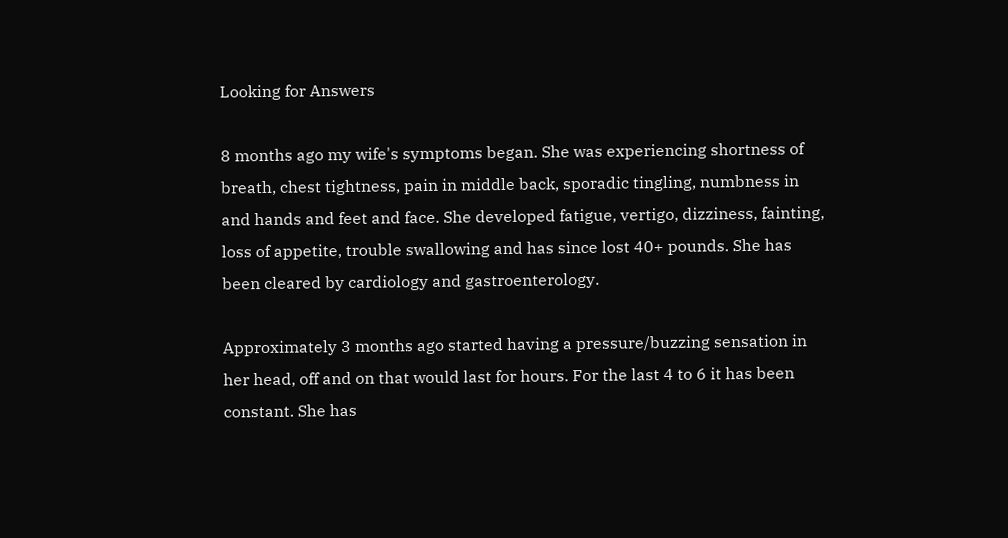Looking for Answers

8 months ago my wife's symptoms began. She was experiencing shortness of breath, chest tightness, pain in middle back, sporadic tingling, numbness in and hands and feet and face. She developed fatigue, vertigo, dizziness, fainting, loss of appetite, trouble swallowing and has since lost 40+ pounds. She has been cleared by cardiology and gastroenterology.

Approximately 3 months ago started having a pressure/buzzing sensation in her head, off and on that would last for hours. For the last 4 to 6 it has been constant. She has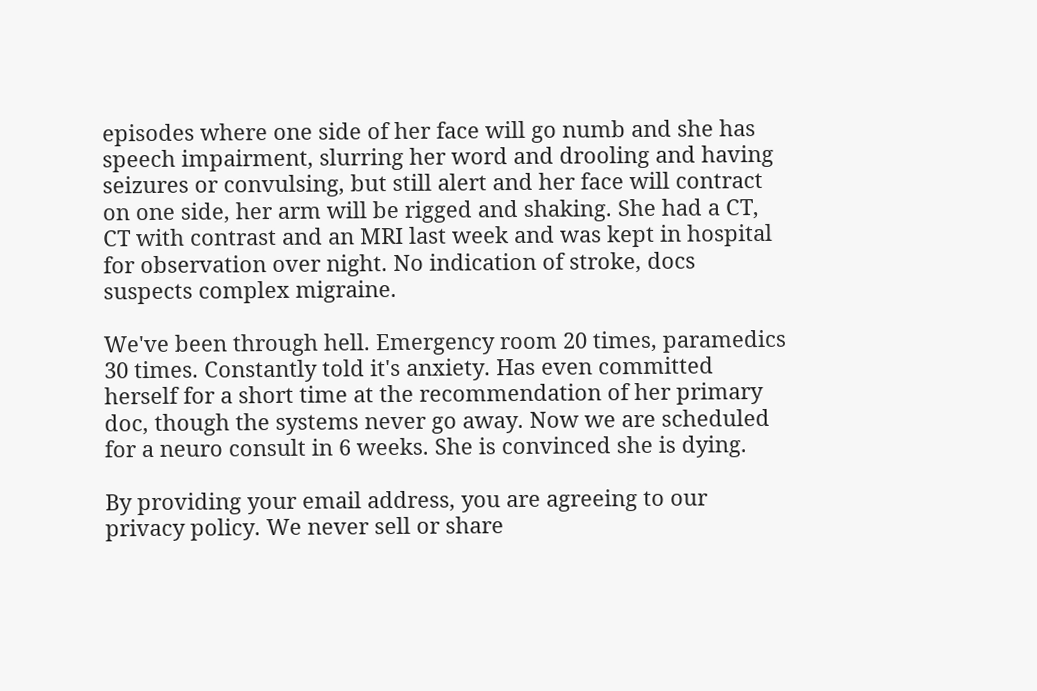episodes where one side of her face will go numb and she has speech impairment, slurring her word and drooling and having seizures or convulsing, but still alert and her face will contract on one side, her arm will be rigged and shaking. She had a CT,  CT with contrast and an MRI last week and was kept in hospital for observation over night. No indication of stroke, docs suspects complex migraine.

We've been through hell. Emergency room 20 times, paramedics 30 times. Constantly told it's anxiety. Has even committed herself for a short time at the recommendation of her primary doc, though the systems never go away. Now we are scheduled for a neuro consult in 6 weeks. She is convinced she is dying.

By providing your email address, you are agreeing to our privacy policy. We never sell or share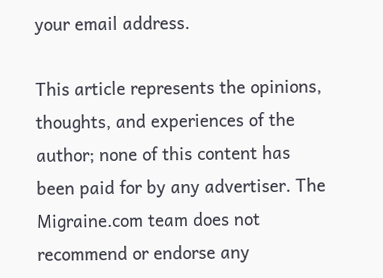your email address.

This article represents the opinions, thoughts, and experiences of the author; none of this content has been paid for by any advertiser. The Migraine.com team does not recommend or endorse any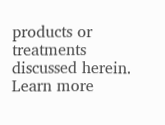products or treatments discussed herein. Learn more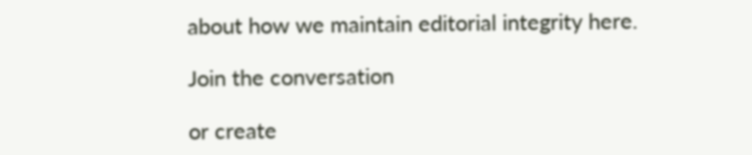about how we maintain editorial integrity here.

Join the conversation

or create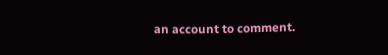an account to comment.